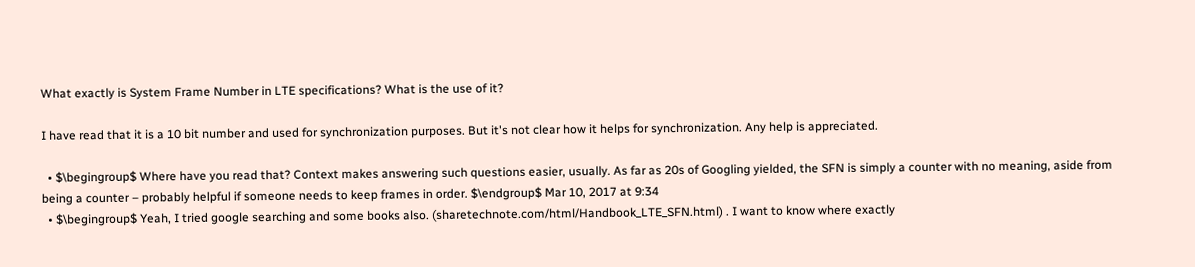What exactly is System Frame Number in LTE specifications? What is the use of it?

I have read that it is a 10 bit number and used for synchronization purposes. But it's not clear how it helps for synchronization. Any help is appreciated.

  • $\begingroup$ Where have you read that? Context makes answering such questions easier, usually. As far as 20s of Googling yielded, the SFN is simply a counter with no meaning, aside from being a counter – probably helpful if someone needs to keep frames in order. $\endgroup$ Mar 10, 2017 at 9:34
  • $\begingroup$ Yeah, I tried google searching and some books also. (sharetechnote.com/html/Handbook_LTE_SFN.html) . I want to know where exactly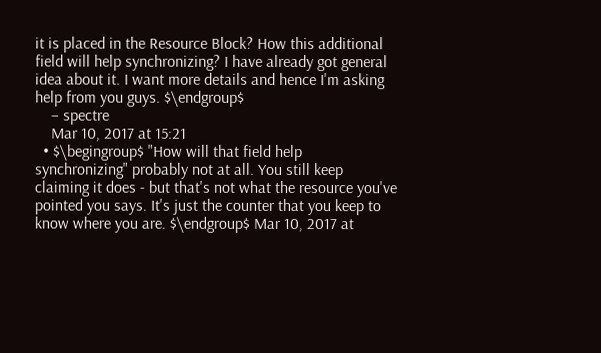it is placed in the Resource Block? How this additional field will help synchronizing? I have already got general idea about it. I want more details and hence I'm asking help from you guys. $\endgroup$
    – spectre
    Mar 10, 2017 at 15:21
  • $\begingroup$ "How will that field help synchronizing" probably not at all. You still keep claiming it does - but that's not what the resource you've pointed you says. It's just the counter that you keep to know where you are. $\endgroup$ Mar 10, 2017 at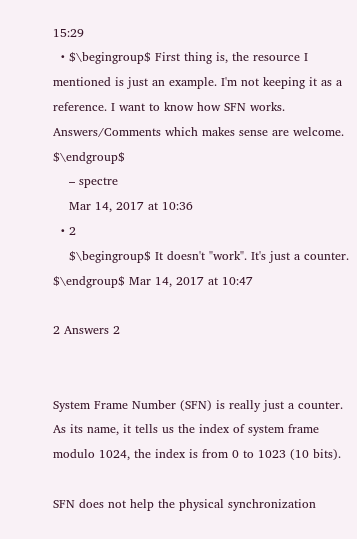15:29
  • $\begingroup$ First thing is, the resource I mentioned is just an example. I'm not keeping it as a reference. I want to know how SFN works. Answers/Comments which makes sense are welcome. $\endgroup$
    – spectre
    Mar 14, 2017 at 10:36
  • 2
    $\begingroup$ It doesn't "work". It's just a counter. $\endgroup$ Mar 14, 2017 at 10:47

2 Answers 2


System Frame Number (SFN) is really just a counter. As its name, it tells us the index of system frame modulo 1024, the index is from 0 to 1023 (10 bits).

SFN does not help the physical synchronization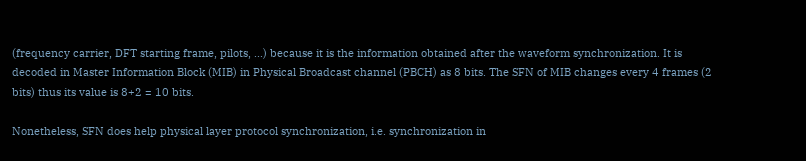(frequency carrier, DFT starting frame, pilots, ...) because it is the information obtained after the waveform synchronization. It is decoded in Master Information Block (MIB) in Physical Broadcast channel (PBCH) as 8 bits. The SFN of MIB changes every 4 frames (2 bits) thus its value is 8+2 = 10 bits.

Nonetheless, SFN does help physical layer protocol synchronization, i.e. synchronization in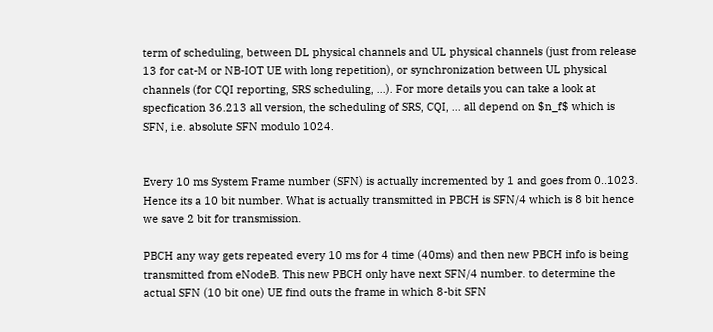term of scheduling, between DL physical channels and UL physical channels (just from release 13 for cat-M or NB-IOT UE with long repetition), or synchronization between UL physical channels (for CQI reporting, SRS scheduling, ...). For more details you can take a look at specfication 36.213 all version, the scheduling of SRS, CQI, ... all depend on $n_f$ which is SFN, i.e. absolute SFN modulo 1024.


Every 10 ms System Frame number (SFN) is actually incremented by 1 and goes from 0..1023. Hence its a 10 bit number. What is actually transmitted in PBCH is SFN/4 which is 8 bit hence we save 2 bit for transmission.

PBCH any way gets repeated every 10 ms for 4 time (40ms) and then new PBCH info is being transmitted from eNodeB. This new PBCH only have next SFN/4 number. to determine the actual SFN (10 bit one) UE find outs the frame in which 8-bit SFN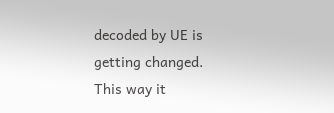decoded by UE is getting changed. This way it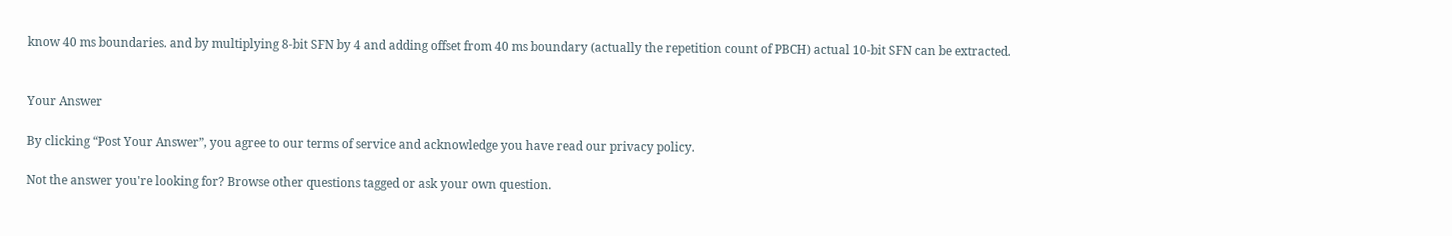know 40 ms boundaries. and by multiplying 8-bit SFN by 4 and adding offset from 40 ms boundary (actually the repetition count of PBCH) actual 10-bit SFN can be extracted.


Your Answer

By clicking “Post Your Answer”, you agree to our terms of service and acknowledge you have read our privacy policy.

Not the answer you're looking for? Browse other questions tagged or ask your own question.